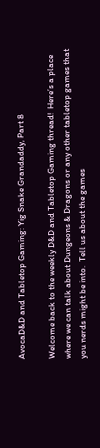AvocaD&D and Tabletop Gaming: Yig Snake Grandaddy, Part 8

Welcome back to the weekly D&D and Tabletop Gaming thread!  Here’s a place where we can talk about Dungeons & Dragons or any other tabletop games that you nerds might be into.  Tell us about the games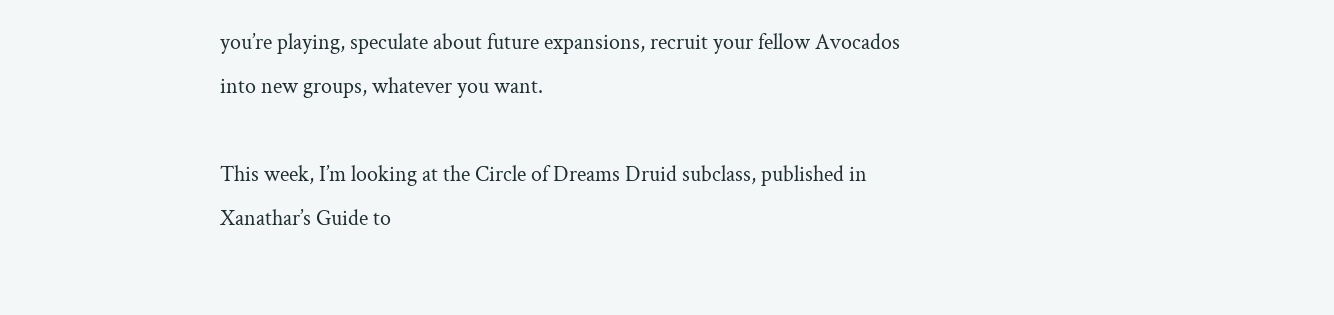you’re playing, speculate about future expansions, recruit your fellow Avocados into new groups, whatever you want.

This week, I’m looking at the Circle of Dreams Druid subclass, published in Xanathar’s Guide to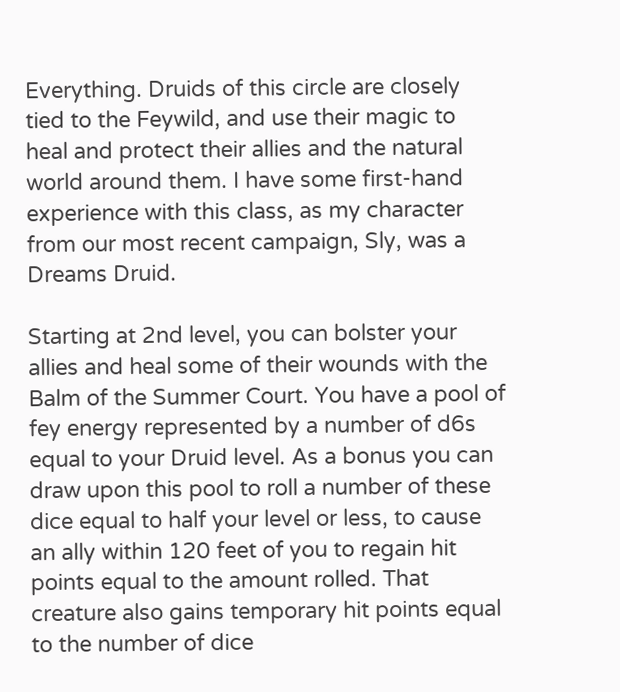Everything. Druids of this circle are closely tied to the Feywild, and use their magic to heal and protect their allies and the natural world around them. I have some first-hand experience with this class, as my character from our most recent campaign, Sly, was a Dreams Druid.

Starting at 2nd level, you can bolster your allies and heal some of their wounds with the Balm of the Summer Court. You have a pool of fey energy represented by a number of d6s equal to your Druid level. As a bonus you can draw upon this pool to roll a number of these dice equal to half your level or less, to cause an ally within 120 feet of you to regain hit points equal to the amount rolled. That creature also gains temporary hit points equal to the number of dice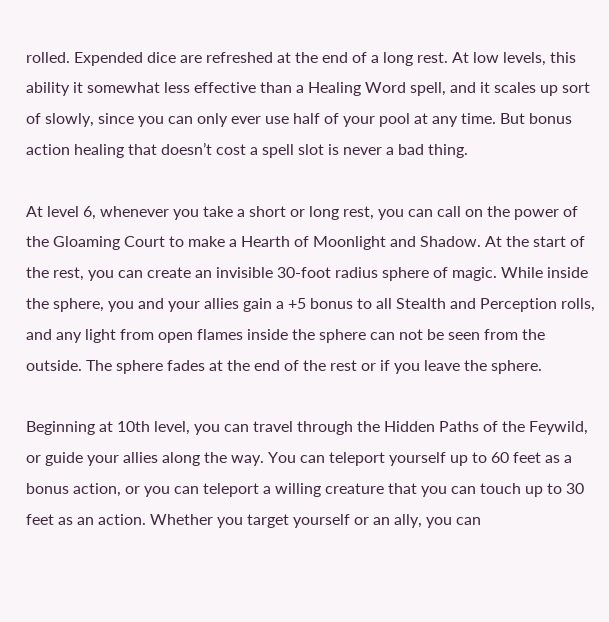rolled. Expended dice are refreshed at the end of a long rest. At low levels, this ability it somewhat less effective than a Healing Word spell, and it scales up sort of slowly, since you can only ever use half of your pool at any time. But bonus action healing that doesn’t cost a spell slot is never a bad thing.

At level 6, whenever you take a short or long rest, you can call on the power of the Gloaming Court to make a Hearth of Moonlight and Shadow. At the start of the rest, you can create an invisible 30-foot radius sphere of magic. While inside the sphere, you and your allies gain a +5 bonus to all Stealth and Perception rolls, and any light from open flames inside the sphere can not be seen from the outside. The sphere fades at the end of the rest or if you leave the sphere.

Beginning at 10th level, you can travel through the Hidden Paths of the Feywild, or guide your allies along the way. You can teleport yourself up to 60 feet as a bonus action, or you can teleport a willing creature that you can touch up to 30 feet as an action. Whether you target yourself or an ally, you can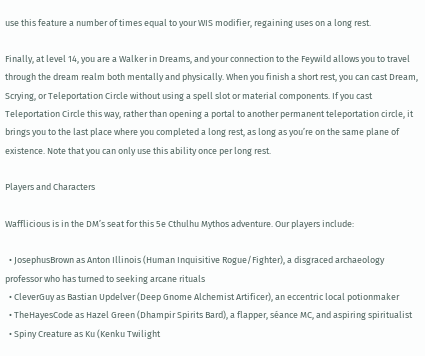use this feature a number of times equal to your WIS modifier, regaining uses on a long rest.

Finally, at level 14, you are a Walker in Dreams, and your connection to the Feywild allows you to travel through the dream realm both mentally and physically. When you finish a short rest, you can cast Dream, Scrying, or Teleportation Circle without using a spell slot or material components. If you cast Teleportation Circle this way, rather than opening a portal to another permanent teleportation circle, it brings you to the last place where you completed a long rest, as long as you’re on the same plane of existence. Note that you can only use this ability once per long rest.

Players and Characters

Wafflicious is in the DM’s seat for this 5e Cthulhu Mythos adventure. Our players include:

  • JosephusBrown as Anton Illinois (Human Inquisitive Rogue/Fighter), a disgraced archaeology professor who has turned to seeking arcane rituals
  • CleverGuy as Bastian Updelver (Deep Gnome Alchemist Artificer), an eccentric local potionmaker
  • TheHayesCode as Hazel Green (Dhampir Spirits Bard), a flapper, séance MC, and aspiring spiritualist
  • Spiny Creature as Ku (Kenku Twilight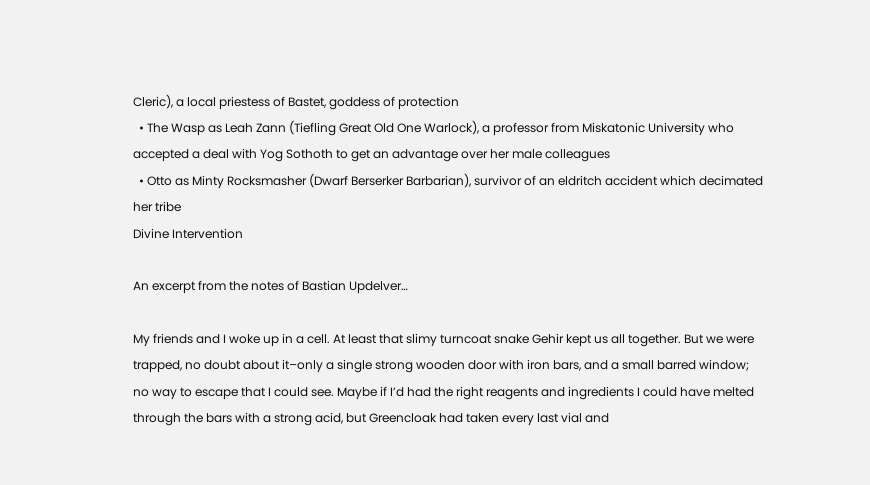Cleric), a local priestess of Bastet, goddess of protection
  • The Wasp as Leah Zann (Tiefling Great Old One Warlock), a professor from Miskatonic University who accepted a deal with Yog Sothoth to get an advantage over her male colleagues
  • Otto as Minty Rocksmasher (Dwarf Berserker Barbarian), survivor of an eldritch accident which decimated her tribe
Divine Intervention

An excerpt from the notes of Bastian Updelver…

My friends and I woke up in a cell. At least that slimy turncoat snake Gehir kept us all together. But we were trapped, no doubt about it–only a single strong wooden door with iron bars, and a small barred window; no way to escape that I could see. Maybe if I’d had the right reagents and ingredients I could have melted through the bars with a strong acid, but Greencloak had taken every last vial and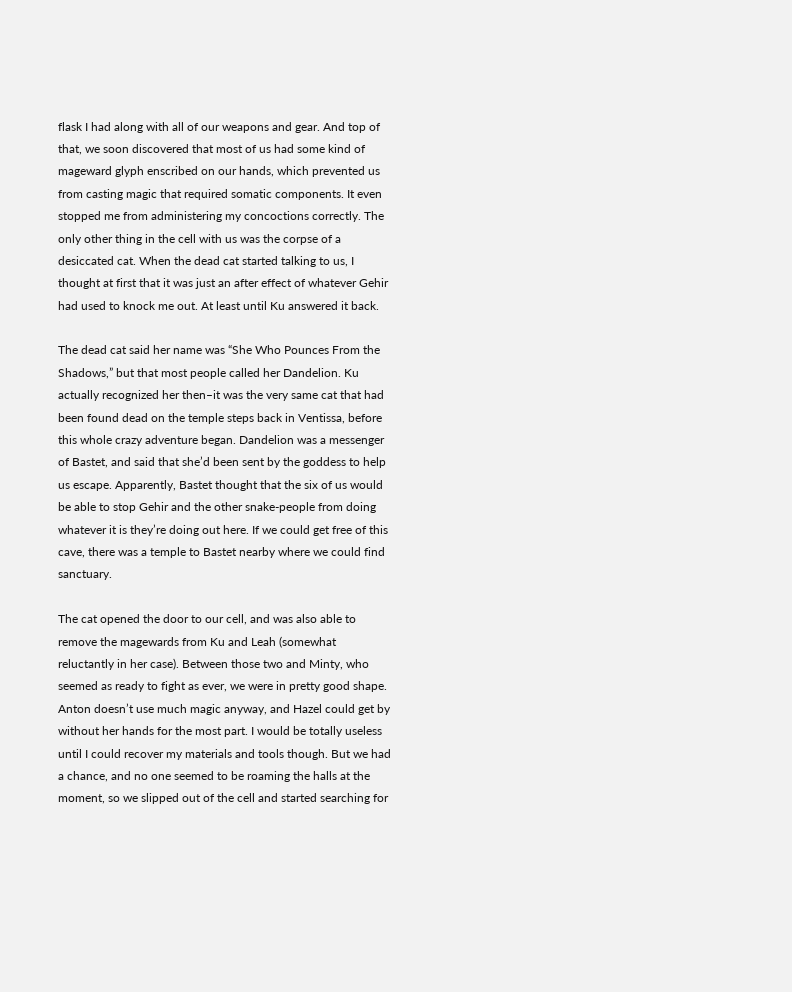flask I had along with all of our weapons and gear. And top of that, we soon discovered that most of us had some kind of mageward glyph enscribed on our hands, which prevented us from casting magic that required somatic components. It even stopped me from administering my concoctions correctly. The only other thing in the cell with us was the corpse of a desiccated cat. When the dead cat started talking to us, I thought at first that it was just an after effect of whatever Gehir had used to knock me out. At least until Ku answered it back.

The dead cat said her name was “She Who Pounces From the Shadows,” but that most people called her Dandelion. Ku actually recognized her then–it was the very same cat that had been found dead on the temple steps back in Ventissa, before this whole crazy adventure began. Dandelion was a messenger of Bastet, and said that she’d been sent by the goddess to help us escape. Apparently, Bastet thought that the six of us would be able to stop Gehir and the other snake-people from doing whatever it is they’re doing out here. If we could get free of this cave, there was a temple to Bastet nearby where we could find sanctuary.

The cat opened the door to our cell, and was also able to remove the magewards from Ku and Leah (somewhat reluctantly in her case). Between those two and Minty, who seemed as ready to fight as ever, we were in pretty good shape. Anton doesn’t use much magic anyway, and Hazel could get by without her hands for the most part. I would be totally useless until I could recover my materials and tools though. But we had a chance, and no one seemed to be roaming the halls at the moment, so we slipped out of the cell and started searching for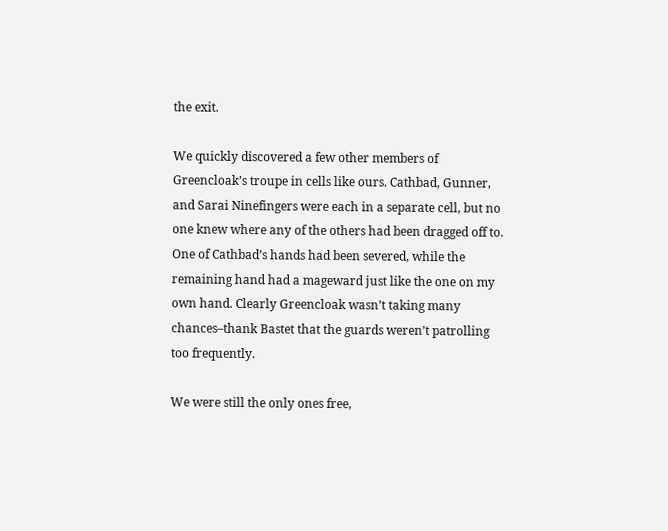the exit.

We quickly discovered a few other members of Greencloak’s troupe in cells like ours. Cathbad, Gunner, and Sarai Ninefingers were each in a separate cell, but no one knew where any of the others had been dragged off to. One of Cathbad’s hands had been severed, while the remaining hand had a mageward just like the one on my own hand. Clearly Greencloak wasn’t taking many chances–thank Bastet that the guards weren’t patrolling too frequently.

We were still the only ones free,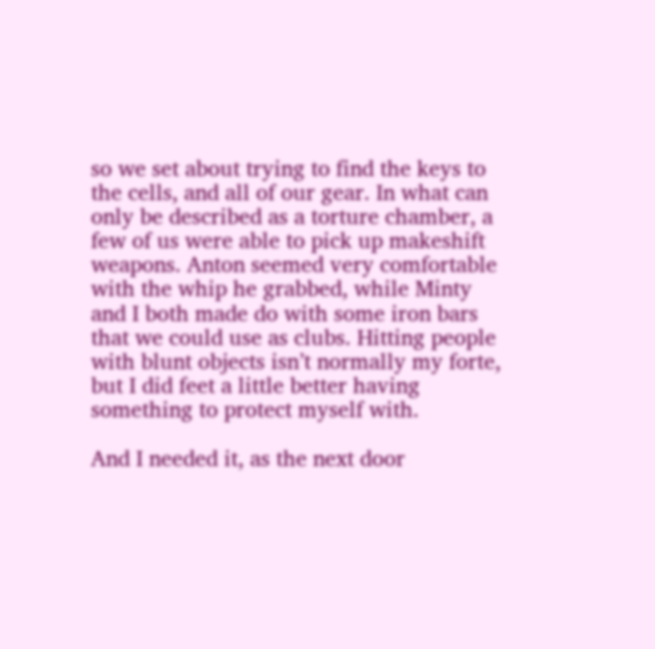so we set about trying to find the keys to the cells, and all of our gear. In what can only be described as a torture chamber, a few of us were able to pick up makeshift weapons. Anton seemed very comfortable with the whip he grabbed, while Minty and I both made do with some iron bars that we could use as clubs. Hitting people with blunt objects isn’t normally my forte, but I did feet a little better having something to protect myself with.

And I needed it, as the next door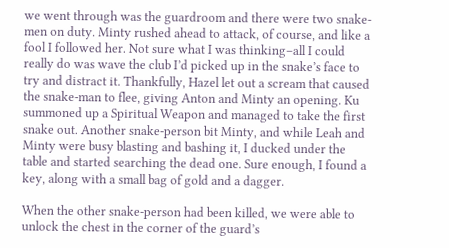we went through was the guardroom and there were two snake-men on duty. Minty rushed ahead to attack, of course, and like a fool I followed her. Not sure what I was thinking–all I could really do was wave the club I’d picked up in the snake’s face to try and distract it. Thankfully, Hazel let out a scream that caused the snake-man to flee, giving Anton and Minty an opening. Ku summoned up a Spiritual Weapon and managed to take the first snake out. Another snake-person bit Minty, and while Leah and Minty were busy blasting and bashing it, I ducked under the table and started searching the dead one. Sure enough, I found a key, along with a small bag of gold and a dagger.

When the other snake-person had been killed, we were able to unlock the chest in the corner of the guard’s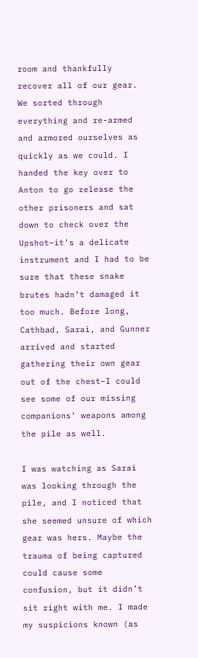room and thankfully recover all of our gear. We sorted through everything and re-armed and armored ourselves as quickly as we could. I handed the key over to Anton to go release the other prisoners and sat down to check over the Upshot–it’s a delicate instrument and I had to be sure that these snake brutes hadn’t damaged it too much. Before long, Cathbad, Sarai, and Gunner arrived and started gathering their own gear out of the chest–I could see some of our missing companions’ weapons among the pile as well.

I was watching as Sarai was looking through the pile, and I noticed that she seemed unsure of which gear was hers. Maybe the trauma of being captured could cause some confusion, but it didn’t sit right with me. I made my suspicions known (as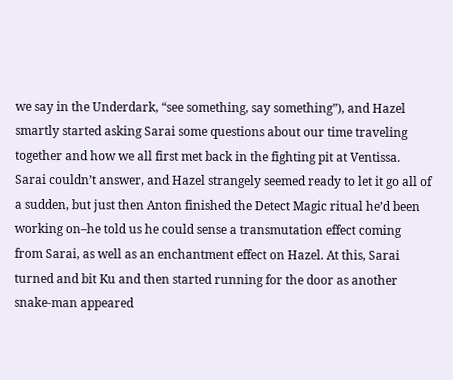we say in the Underdark, “see something, say something”), and Hazel smartly started asking Sarai some questions about our time traveling together and how we all first met back in the fighting pit at Ventissa. Sarai couldn’t answer, and Hazel strangely seemed ready to let it go all of a sudden, but just then Anton finished the Detect Magic ritual he’d been working on–he told us he could sense a transmutation effect coming from Sarai, as well as an enchantment effect on Hazel. At this, Sarai turned and bit Ku and then started running for the door as another snake-man appeared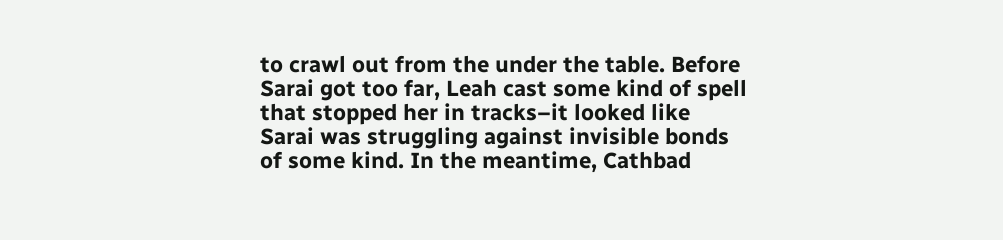to crawl out from the under the table. Before Sarai got too far, Leah cast some kind of spell that stopped her in tracks–it looked like Sarai was struggling against invisible bonds of some kind. In the meantime, Cathbad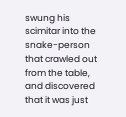swung his scimitar into the snake-person that crawled out from the table, and discovered that it was just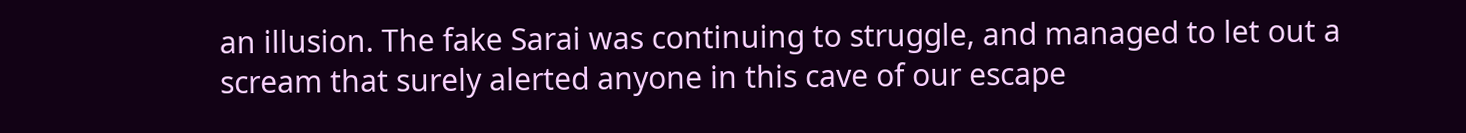an illusion. The fake Sarai was continuing to struggle, and managed to let out a scream that surely alerted anyone in this cave of our escape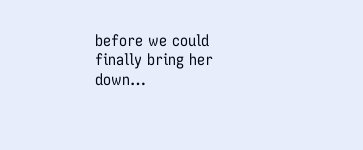before we could finally bring her down…